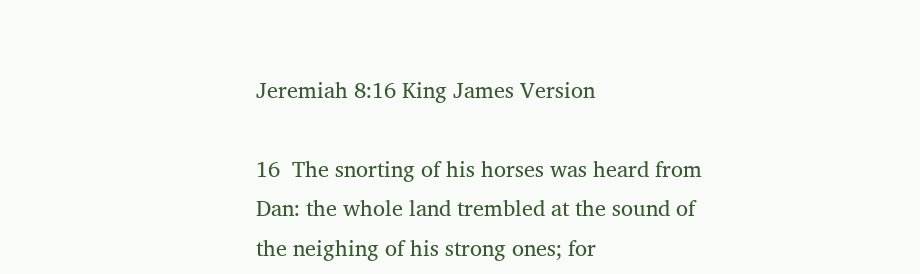Jeremiah 8:16 King James Version

16  The snorting of his horses was heard from Dan: the whole land trembled at the sound of the neighing of his strong ones; for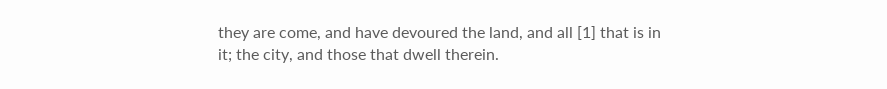they are come, and have devoured the land, and all [1] that is in it; the city, and those that dwell therein.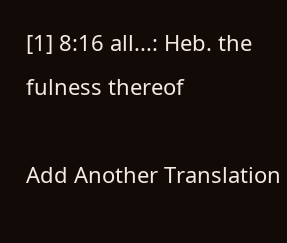[1] 8:16 all...: Heb. the fulness thereof

Add Another Translation